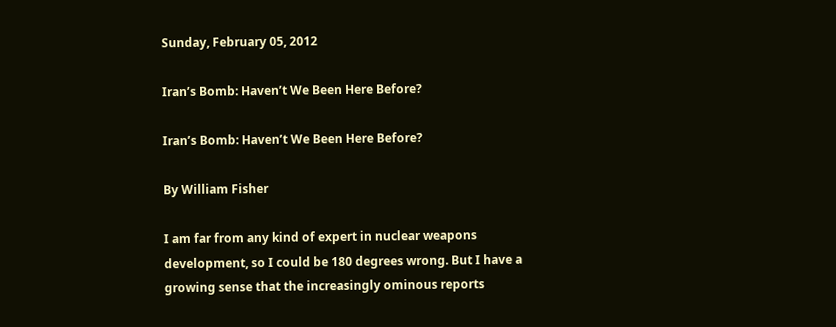Sunday, February 05, 2012

Iran’s Bomb: Haven’t We Been Here Before?

Iran’s Bomb: Haven’t We Been Here Before?

By William Fisher

I am far from any kind of expert in nuclear weapons development, so I could be 180 degrees wrong. But I have a growing sense that the increasingly ominous reports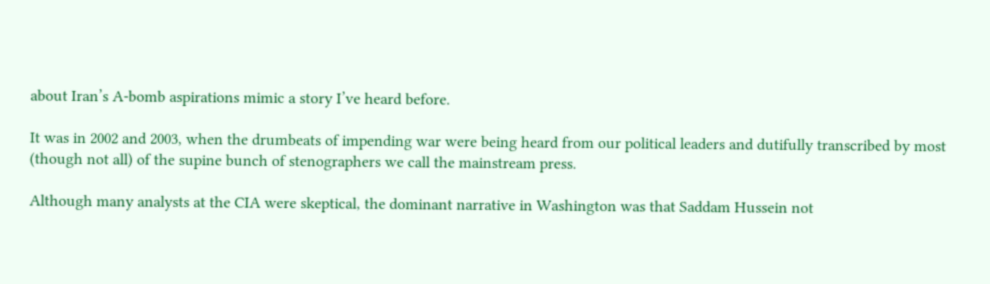about Iran’s A-bomb aspirations mimic a story I’ve heard before.

It was in 2002 and 2003, when the drumbeats of impending war were being heard from our political leaders and dutifully transcribed by most (though not all) of the supine bunch of stenographers we call the mainstream press.

Although many analysts at the CIA were skeptical, the dominant narrative in Washington was that Saddam Hussein not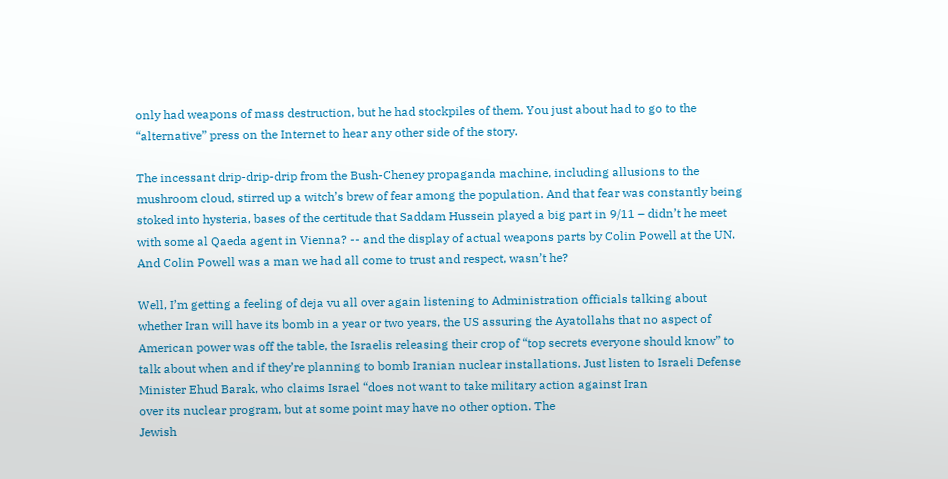only had weapons of mass destruction, but he had stockpiles of them. You just about had to go to the “alternative” press on the Internet to hear any other side of the story.

The incessant drip-drip-drip from the Bush-Cheney propaganda machine, including allusions to the mushroom cloud, stirred up a witch’s brew of fear among the population. And that fear was constantly being stoked into hysteria, bases of the certitude that Saddam Hussein played a big part in 9/11 – didn’t he meet with some al Qaeda agent in Vienna? -- and the display of actual weapons parts by Colin Powell at the UN. And Colin Powell was a man we had all come to trust and respect, wasn’t he?

Well, I’m getting a feeling of deja vu all over again listening to Administration officials talking about whether Iran will have its bomb in a year or two years, the US assuring the Ayatollahs that no aspect of American power was off the table, the Israelis releasing their crop of “top secrets everyone should know” to talk about when and if they’re planning to bomb Iranian nuclear installations. Just listen to Israeli Defense Minister Ehud Barak, who claims Israel “does not want to take military action against Iran
over its nuclear program, but at some point may have no other option. The
Jewish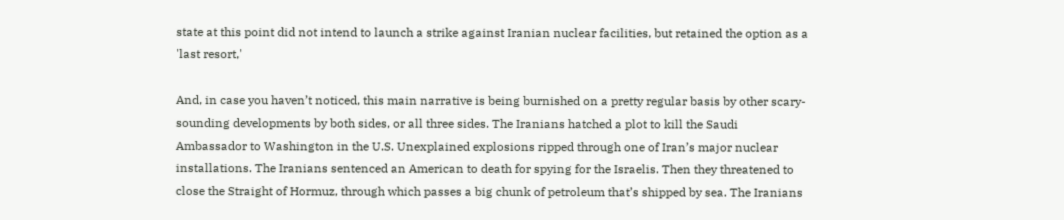state at this point did not intend to launch a strike against Iranian nuclear facilities, but retained the option as a 'last resort,'

And, in case you haven’t noticed, this main narrative is being burnished on a pretty regular basis by other scary-sounding developments by both sides, or all three sides. The Iranians hatched a plot to kill the Saudi Ambassador to Washington in the U.S. Unexplained explosions ripped through one of Iran’s major nuclear installations. The Iranians sentenced an American to death for spying for the Israelis. Then they threatened to close the Straight of Hormuz, through which passes a big chunk of petroleum that’s shipped by sea. The Iranians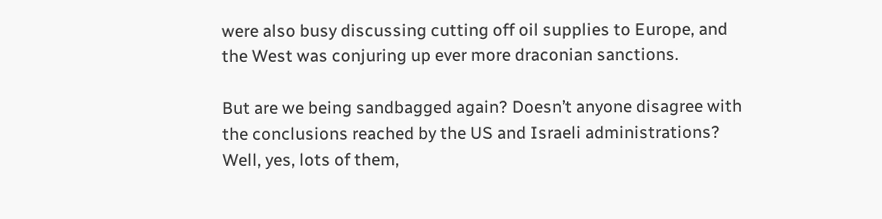were also busy discussing cutting off oil supplies to Europe, and the West was conjuring up ever more draconian sanctions.

But are we being sandbagged again? Doesn’t anyone disagree with the conclusions reached by the US and Israeli administrations? Well, yes, lots of them,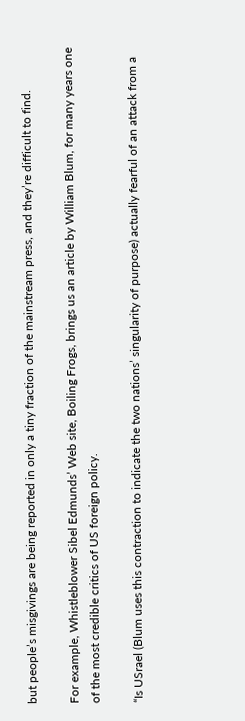but people’s misgivings are being reported in only a tiny fraction of the mainstream press, and they’re difficult to find.

For example, Whistleblower Sibel Edmunds’ Web site, Boiling Frogs, brings us an article by William Blum, for many years one of the most credible critics of US foreign policy.

“Is USrael (Blum uses this contraction to indicate the two nations’ singularity of purpose) actually fearful of an attack from a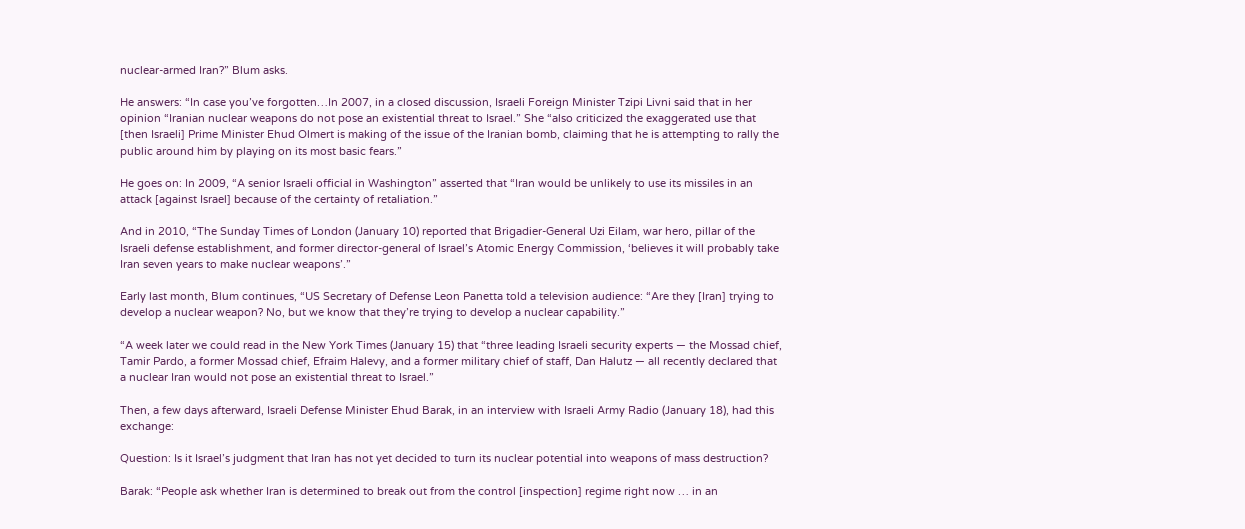nuclear-armed Iran?” Blum asks.

He answers: “In case you’ve forgotten…In 2007, in a closed discussion, Israeli Foreign Minister Tzipi Livni said that in her opinion “Iranian nuclear weapons do not pose an existential threat to Israel.” She “also criticized the exaggerated use that [then Israeli] Prime Minister Ehud Olmert is making of the issue of the Iranian bomb, claiming that he is attempting to rally the public around him by playing on its most basic fears.”

He goes on: In 2009, “A senior Israeli official in Washington” asserted that “Iran would be unlikely to use its missiles in an attack [against Israel] because of the certainty of retaliation.”

And in 2010, “The Sunday Times of London (January 10) reported that Brigadier-General Uzi Eilam, war hero, pillar of the Israeli defense establishment, and former director-general of Israel’s Atomic Energy Commission, ‘believes it will probably take Iran seven years to make nuclear weapons’.”

Early last month, Blum continues, “US Secretary of Defense Leon Panetta told a television audience: “Are they [Iran] trying to develop a nuclear weapon? No, but we know that they’re trying to develop a nuclear capability.”

“A week later we could read in the New York Times (January 15) that “three leading Israeli security experts — the Mossad chief, Tamir Pardo, a former Mossad chief, Efraim Halevy, and a former military chief of staff, Dan Halutz — all recently declared that a nuclear Iran would not pose an existential threat to Israel.”

Then, a few days afterward, Israeli Defense Minister Ehud Barak, in an interview with Israeli Army Radio (January 18), had this exchange:

Question: Is it Israel’s judgment that Iran has not yet decided to turn its nuclear potential into weapons of mass destruction?

Barak: “People ask whether Iran is determined to break out from the control [inspection] regime right now … in an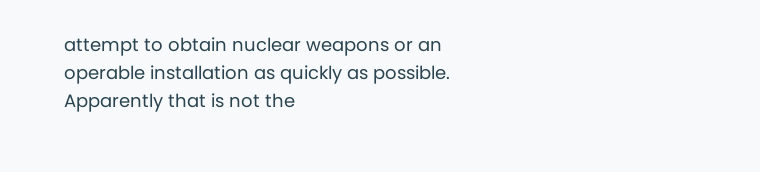attempt to obtain nuclear weapons or an operable installation as quickly as possible. Apparently that is not the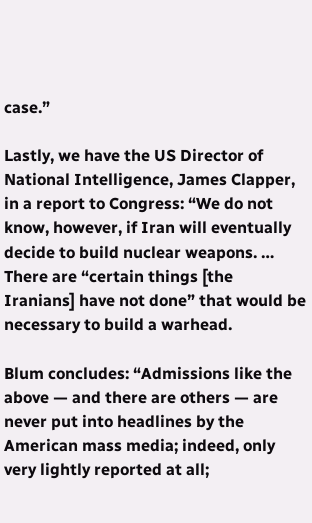case.”

Lastly, we have the US Director of National Intelligence, James Clapper, in a report to Congress: “We do not know, however, if Iran will eventually decide to build nuclear weapons. … There are “certain things [the Iranians] have not done” that would be necessary to build a warhead.

Blum concludes: “Admissions like the above — and there are others — are never put into headlines by the American mass media; indeed, only very lightly reported at all;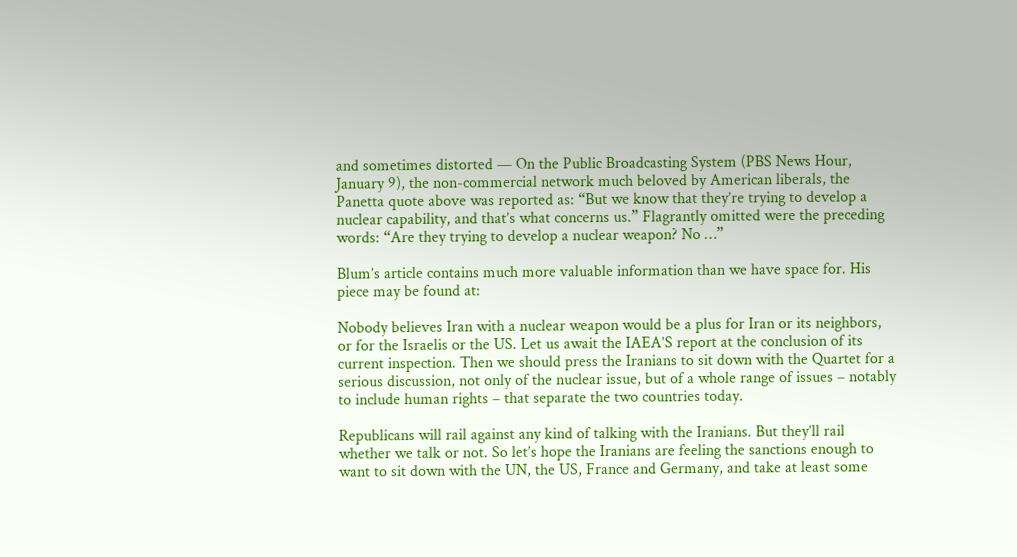and sometimes distorted — On the Public Broadcasting System (PBS News Hour, January 9), the non-commercial network much beloved by American liberals, the Panetta quote above was reported as: “But we know that they’re trying to develop a nuclear capability, and that’s what concerns us.” Flagrantly omitted were the preceding words: “Are they trying to develop a nuclear weapon? No …”

Blum’s article contains much more valuable information than we have space for. His piece may be found at:

Nobody believes Iran with a nuclear weapon would be a plus for Iran or its neighbors, or for the Israelis or the US. Let us await the IAEA’S report at the conclusion of its current inspection. Then we should press the Iranians to sit down with the Quartet for a serious discussion, not only of the nuclear issue, but of a whole range of issues – notably to include human rights – that separate the two countries today.

Republicans will rail against any kind of talking with the Iranians. But they’ll rail whether we talk or not. So let’s hope the Iranians are feeling the sanctions enough to want to sit down with the UN, the US, France and Germany, and take at least some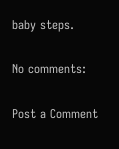baby steps.

No comments:

Post a Comment